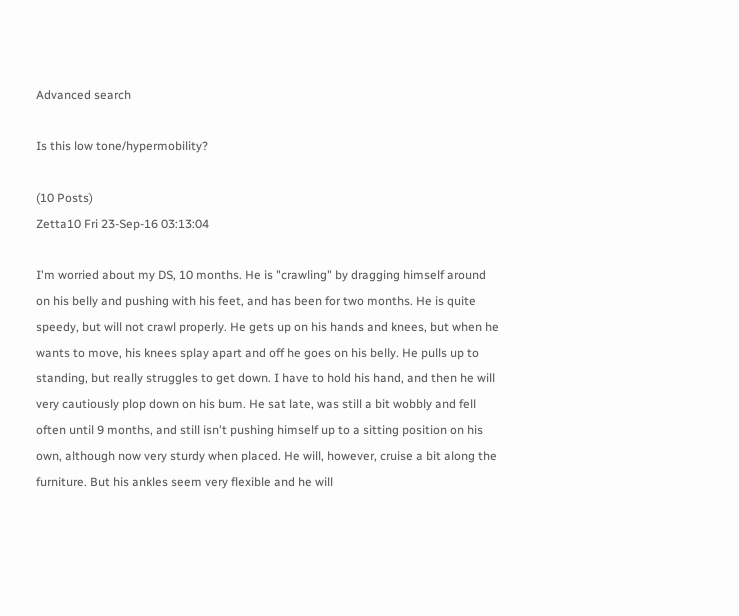Advanced search

Is this low tone/hypermobility?

(10 Posts)
Zetta10 Fri 23-Sep-16 03:13:04

I'm worried about my DS, 10 months. He is "crawling" by dragging himself around on his belly and pushing with his feet, and has been for two months. He is quite speedy, but will not crawl properly. He gets up on his hands and knees, but when he wants to move, his knees splay apart and off he goes on his belly. He pulls up to standing, but really struggles to get down. I have to hold his hand, and then he will very cautiously plop down on his bum. He sat late, was still a bit wobbly and fell often until 9 months, and still isn't pushing himself up to a sitting position on his own, although now very sturdy when placed. He will, however, cruise a bit along the furniture. But his ankles seem very flexible and he will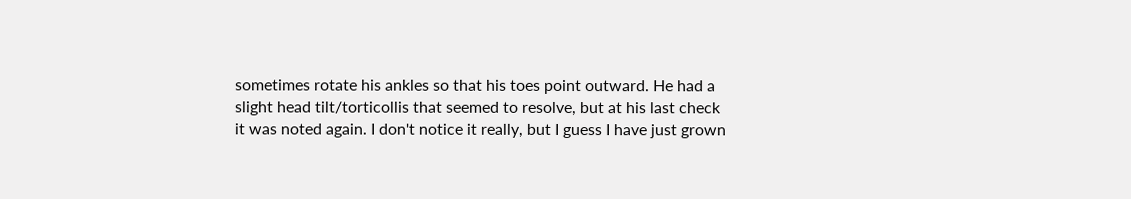sometimes rotate his ankles so that his toes point outward. He had a slight head tilt/torticollis that seemed to resolve, but at his last check it was noted again. I don't notice it really, but I guess I have just grown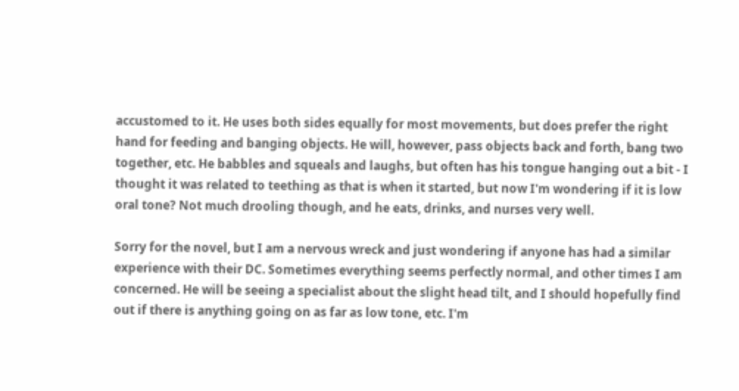accustomed to it. He uses both sides equally for most movements, but does prefer the right hand for feeding and banging objects. He will, however, pass objects back and forth, bang two together, etc. He babbles and squeals and laughs, but often has his tongue hanging out a bit - I thought it was related to teething as that is when it started, but now I'm wondering if it is low oral tone? Not much drooling though, and he eats, drinks, and nurses very well.

Sorry for the novel, but I am a nervous wreck and just wondering if anyone has had a similar experience with their DC. Sometimes everything seems perfectly normal, and other times I am concerned. He will be seeing a specialist about the slight head tilt, and I should hopefully find out if there is anything going on as far as low tone, etc. I'm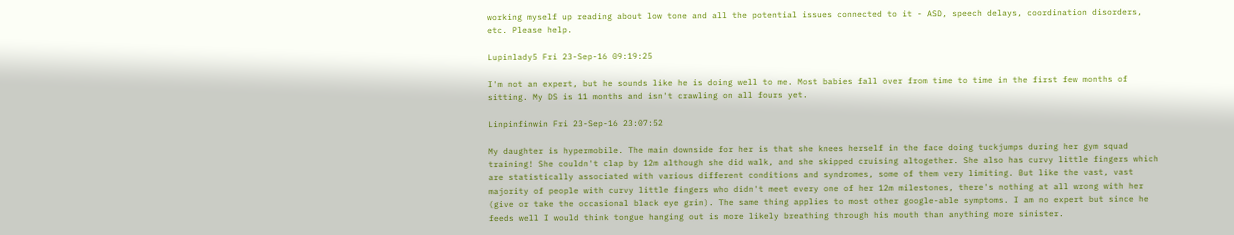working myself up reading about low tone and all the potential issues connected to it - ASD, speech delays, coordination disorders, etc. Please help.

Lupinlady5 Fri 23-Sep-16 09:19:25

I'm not an expert, but he sounds like he is doing well to me. Most babies fall over from time to time in the first few months of sitting. My DS is 11 months and isn't crawling on all fours yet.

Linpinfinwin Fri 23-Sep-16 23:07:52

My daughter is hypermobile. The main downside for her is that she knees herself in the face doing tuckjumps during her gym squad training! She couldn't clap by 12m although she did walk, and she skipped cruising altogether. She also has curvy little fingers which are statistically associated with various different conditions and syndromes, some of them very limiting. But like the vast, vast majority of people with curvy little fingers who didn't meet every one of her 12m milestones, there's nothing at all wrong with her (give or take the occasional black eye grin). The same thing applies to most other google-able symptoms. I am no expert but since he feeds well I would think tongue hanging out is more likely breathing through his mouth than anything more sinister.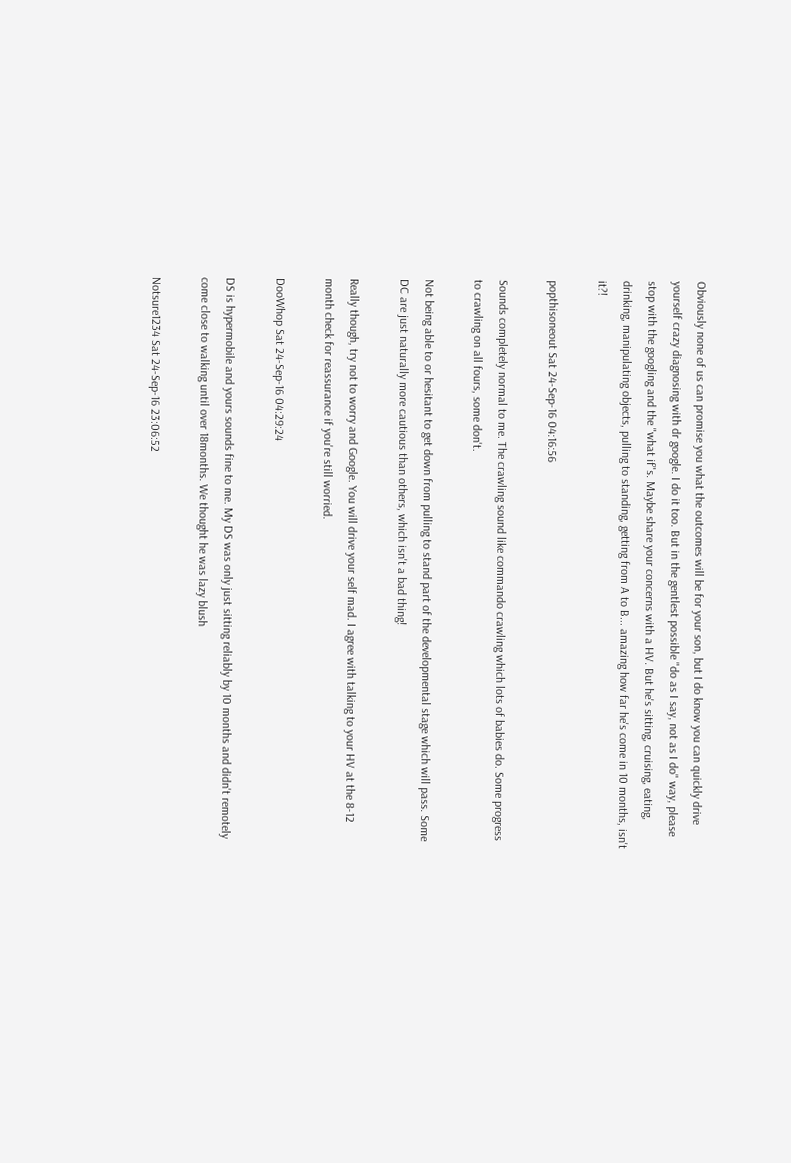Obviously none of us can promise you what the outcomes will be for your son, but I do know you can quickly drive yourself crazy diagnosing with dr google. I do it too. But in the gentlest possible "do as I say, not as I do" way, please stop with the googling and the "what if"s. Maybe share your concerns with a HV. But he's sitting, cruising, eating, drinking, manipulating objects, pulling to standing, getting from A to B... amazing how far he's come in 10 months, isn't it?!

popthisoneout Sat 24-Sep-16 04:16:56

Sounds completely normal to me. The crawling sound like commando crawling which lots of babies do. Some progress to crawling on all fours, some don't.

Not being able to or hesitant to get down from pulling to stand part of the developmental stage which will pass. Some DC are just naturally more cautious than others, which isn't a bad thing!

Really though, try not to worry and Google. You will drive your self mad. I agree with talking to your HV at the 8-12 month check for reassurance if you're still worried.

DooWhop Sat 24-Sep-16 04:29:24

DS is hypermobile and yours sounds fine to me. My DS was only just sitting reliably by 10 months and didn't remotely come close to walking until over 18months. We thought he was lazy blush

Notsure1234 Sat 24-Sep-16 23:06:52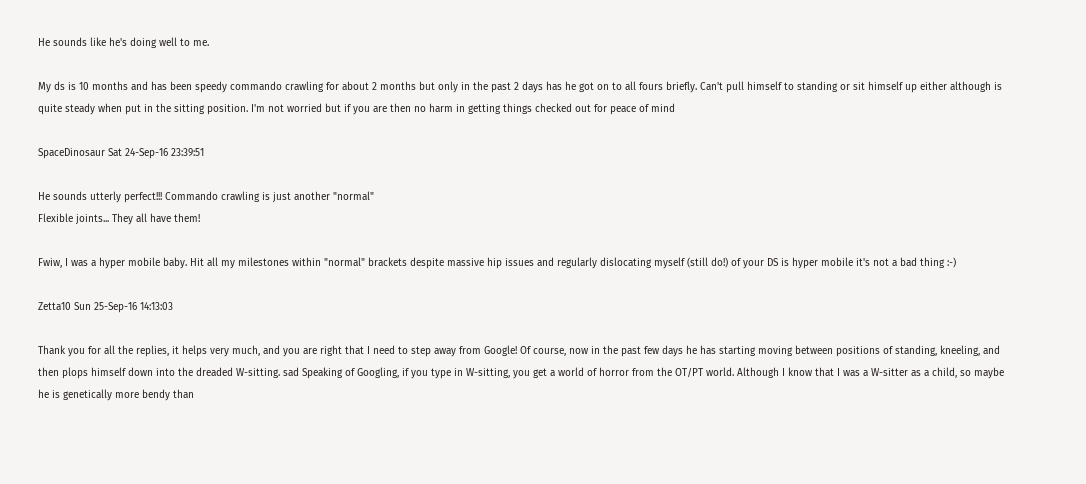He sounds like he's doing well to me.

My ds is 10 months and has been speedy commando crawling for about 2 months but only in the past 2 days has he got on to all fours briefly. Can't pull himself to standing or sit himself up either although is quite steady when put in the sitting position. I'm not worried but if you are then no harm in getting things checked out for peace of mind

SpaceDinosaur Sat 24-Sep-16 23:39:51

He sounds utterly perfect!!! Commando crawling is just another "normal"
Flexible joints... They all have them!

Fwiw, I was a hyper mobile baby. Hit all my milestones within "normal" brackets despite massive hip issues and regularly dislocating myself (still do!) of your DS is hyper mobile it's not a bad thing :-)

Zetta10 Sun 25-Sep-16 14:13:03

Thank you for all the replies, it helps very much, and you are right that I need to step away from Google! Of course, now in the past few days he has starting moving between positions of standing, kneeling, and then plops himself down into the dreaded W-sitting. sad Speaking of Googling, if you type in W-sitting, you get a world of horror from the OT/PT world. Although I know that I was a W-sitter as a child, so maybe he is genetically more bendy than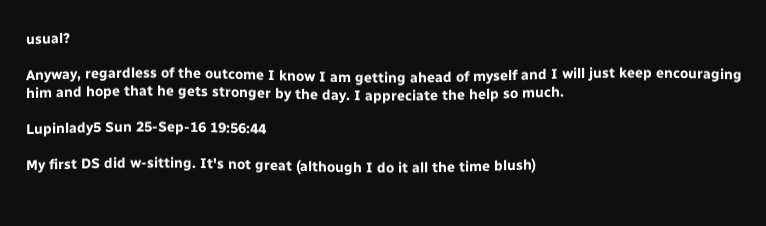usual?

Anyway, regardless of the outcome I know I am getting ahead of myself and I will just keep encouraging him and hope that he gets stronger by the day. I appreciate the help so much.

Lupinlady5 Sun 25-Sep-16 19:56:44

My first DS did w-sitting. It's not great (although I do it all the time blush)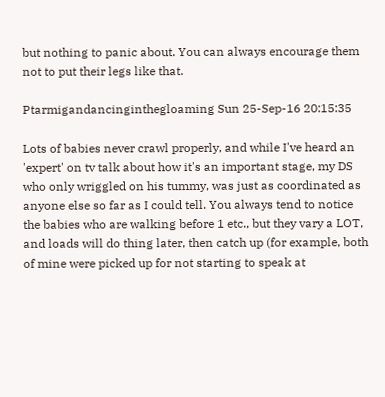but nothing to panic about. You can always encourage them not to put their legs like that.

Ptarmigandancinginthegloaming Sun 25-Sep-16 20:15:35

Lots of babies never crawl properly, and while I've heard an 'expert' on tv talk about how it's an important stage, my DS who only wriggled on his tummy, was just as coordinated as anyone else so far as I could tell. You always tend to notice the babies who are walking before 1 etc., but they vary a LOT, and loads will do thing later, then catch up (for example, both of mine were picked up for not starting to speak at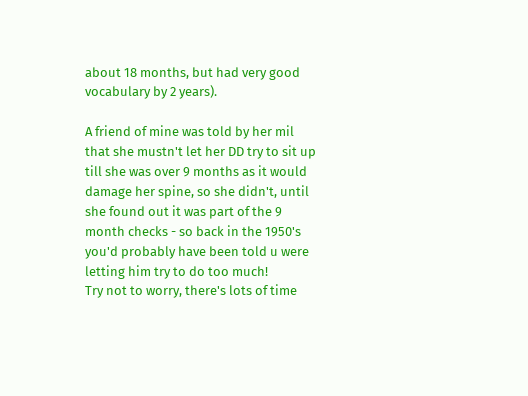about 18 months, but had very good vocabulary by 2 years).

A friend of mine was told by her mil that she mustn't let her DD try to sit up till she was over 9 months as it would damage her spine, so she didn't, until she found out it was part of the 9 month checks - so back in the 1950's you'd probably have been told u were letting him try to do too much!
Try not to worry, there's lots of time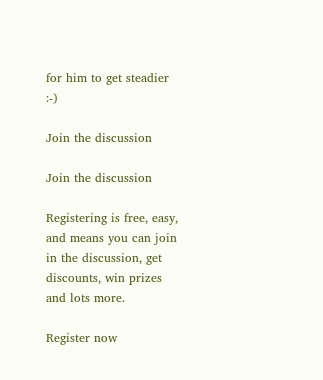for him to get steadier :-)

Join the discussion

Join the discussion

Registering is free, easy, and means you can join in the discussion, get discounts, win prizes and lots more.

Register now